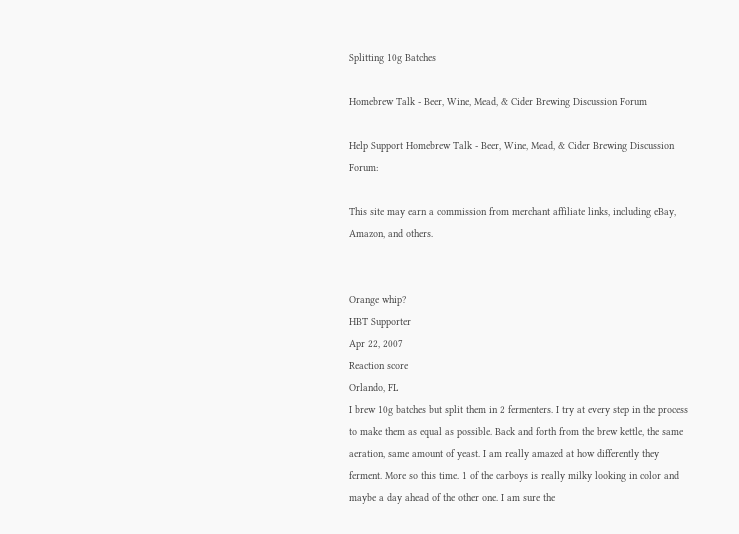Splitting 10g Batches

Homebrew Talk - Beer, Wine, Mead, & Cider Brewing Discussion Forum

Help Support Homebrew Talk - Beer, Wine, Mead, & Cider Brewing Discussion Forum:

This site may earn a commission from merchant affiliate links, including eBay, Amazon, and others.


Orange whip?
HBT Supporter
Apr 22, 2007
Reaction score
Orlando, FL
I brew 10g batches but split them in 2 fermenters. I try at every step in the process to make them as equal as possible. Back and forth from the brew kettle, the same aeration, same amount of yeast. I am really amazed at how differently they ferment. More so this time. 1 of the carboys is really milky looking in color and maybe a day ahead of the other one. I am sure the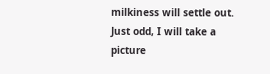milkiness will settle out. Just odd, I will take a picture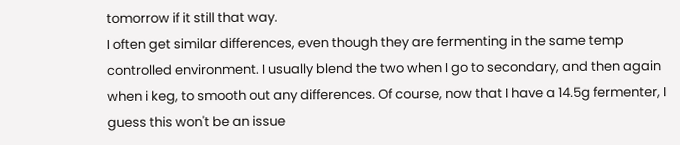tomorrow if it still that way.
I often get similar differences, even though they are fermenting in the same temp controlled environment. I usually blend the two when I go to secondary, and then again when i keg, to smooth out any differences. Of course, now that I have a 14.5g fermenter, I guess this won't be an issue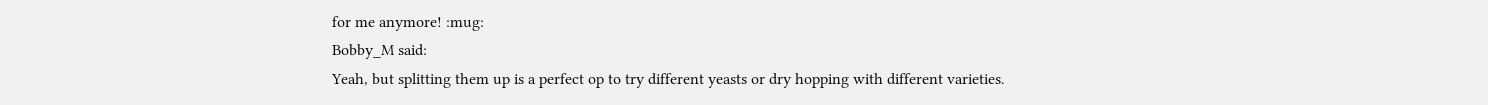for me anymore! :mug:
Bobby_M said:
Yeah, but splitting them up is a perfect op to try different yeasts or dry hopping with different varieties.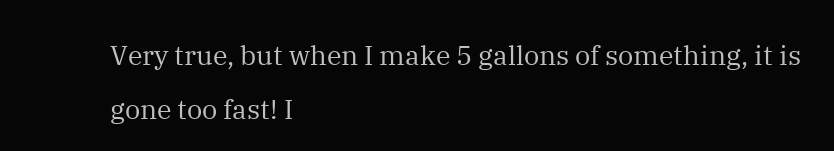Very true, but when I make 5 gallons of something, it is gone too fast! I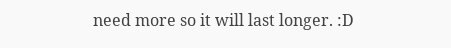need more so it will last longer. :D